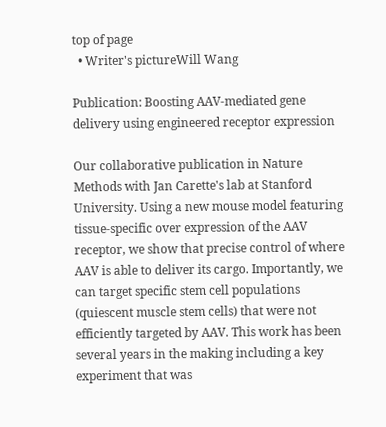top of page
  • Writer's pictureWill Wang

Publication: Boosting AAV-mediated gene delivery using engineered receptor expression

Our collaborative publication in Nature Methods with Jan Carette's lab at Stanford University. Using a new mouse model featuring tissue-specific over expression of the AAV receptor, we show that precise control of where AAV is able to deliver its cargo. Importantly, we can target specific stem cell populations (quiescent muscle stem cells) that were not efficiently targeted by AAV. This work has been several years in the making including a key experiment that was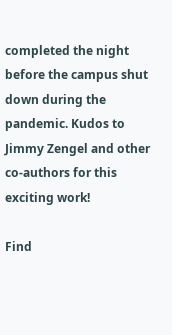completed the night before the campus shut down during the pandemic. Kudos to Jimmy Zengel and other co-authors for this exciting work!

Find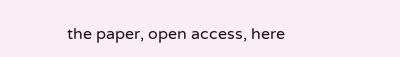the paper, open access, here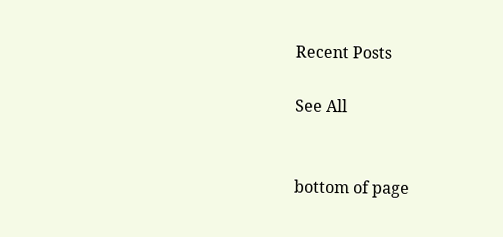Recent Posts

See All


bottom of page